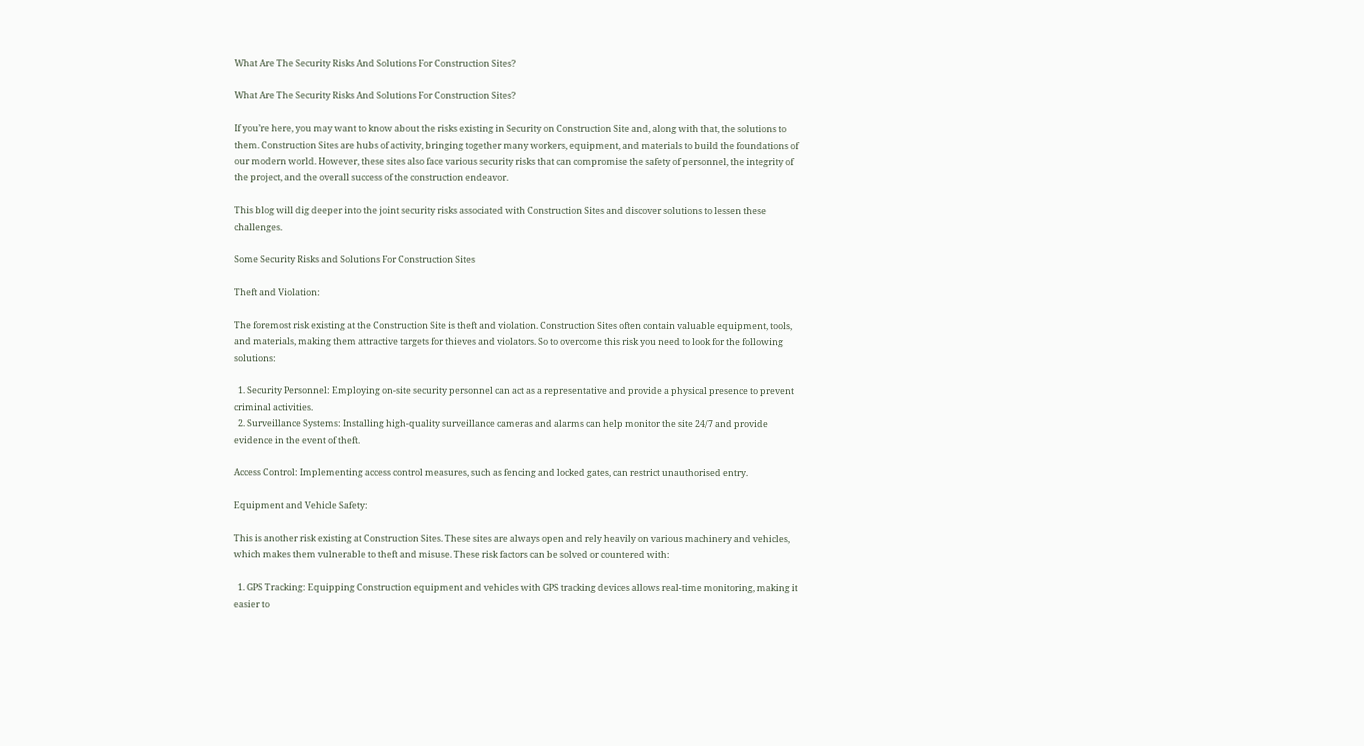What Are The Security Risks And Solutions For Construction Sites?

What Are The Security Risks And Solutions For Construction Sites?

If you’re here, you may want to know about the risks existing in Security on Construction Site and, along with that, the solutions to them. Construction Sites are hubs of activity, bringing together many workers, equipment, and materials to build the foundations of our modern world. However, these sites also face various security risks that can compromise the safety of personnel, the integrity of the project, and the overall success of the construction endeavor.

This blog will dig deeper into the joint security risks associated with Construction Sites and discover solutions to lessen these challenges.

Some Security Risks and Solutions For Construction Sites

Theft and Violation:

The foremost risk existing at the Construction Site is theft and violation. Construction Sites often contain valuable equipment, tools, and materials, making them attractive targets for thieves and violators. So to overcome this risk you need to look for the following solutions:

  1. Security Personnel: Employing on-site security personnel can act as a representative and provide a physical presence to prevent criminal activities.
  2. Surveillance Systems: Installing high-quality surveillance cameras and alarms can help monitor the site 24/7 and provide evidence in the event of theft.

Access Control: Implementing access control measures, such as fencing and locked gates, can restrict unauthorised entry.

Equipment and Vehicle Safety:

This is another risk existing at Construction Sites. These sites are always open and rely heavily on various machinery and vehicles, which makes them vulnerable to theft and misuse. These risk factors can be solved or countered with:

  1. GPS Tracking: Equipping Construction equipment and vehicles with GPS tracking devices allows real-time monitoring, making it easier to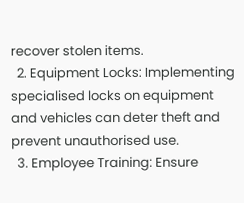recover stolen items.
  2. Equipment Locks: Implementing specialised locks on equipment and vehicles can deter theft and prevent unauthorised use.
  3. Employee Training: Ensure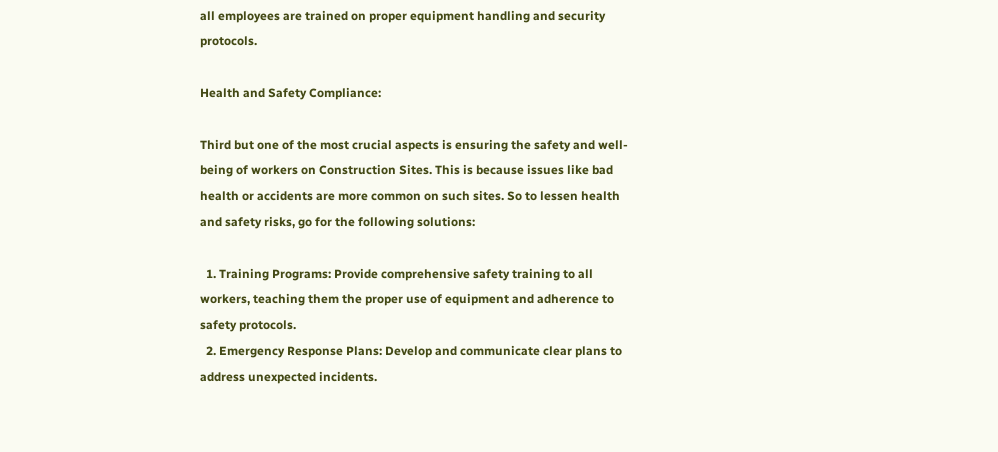all employees are trained on proper equipment handling and security protocols.

Health and Safety Compliance:

Third but one of the most crucial aspects is ensuring the safety and well-being of workers on Construction Sites. This is because issues like bad health or accidents are more common on such sites. So to lessen health and safety risks, go for the following solutions:

  1. Training Programs: Provide comprehensive safety training to all workers, teaching them the proper use of equipment and adherence to safety protocols.
  2. Emergency Response Plans: Develop and communicate clear plans to address unexpected incidents.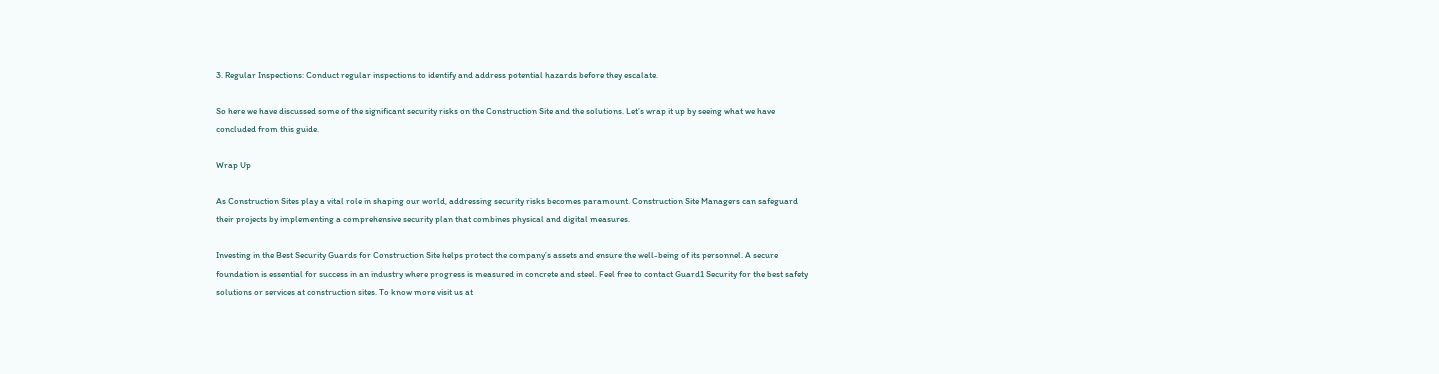3. Regular Inspections: Conduct regular inspections to identify and address potential hazards before they escalate.

So here we have discussed some of the significant security risks on the Construction Site and the solutions. Let’s wrap it up by seeing what we have concluded from this guide.

Wrap Up

As Construction Sites play a vital role in shaping our world, addressing security risks becomes paramount. Construction Site Managers can safeguard their projects by implementing a comprehensive security plan that combines physical and digital measures.

Investing in the Best Security Guards for Construction Site helps protect the company’s assets and ensure the well-being of its personnel. A secure foundation is essential for success in an industry where progress is measured in concrete and steel. Feel free to contact Guard1 Security for the best safety solutions or services at construction sites. To know more visit us at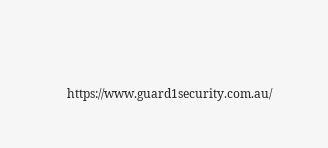https://www.guard1security.com.au/